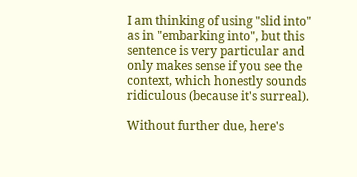I am thinking of using "slid into" as in "embarking into", but this sentence is very particular and only makes sense if you see the context, which honestly sounds ridiculous (because it's surreal).

Without further due, here's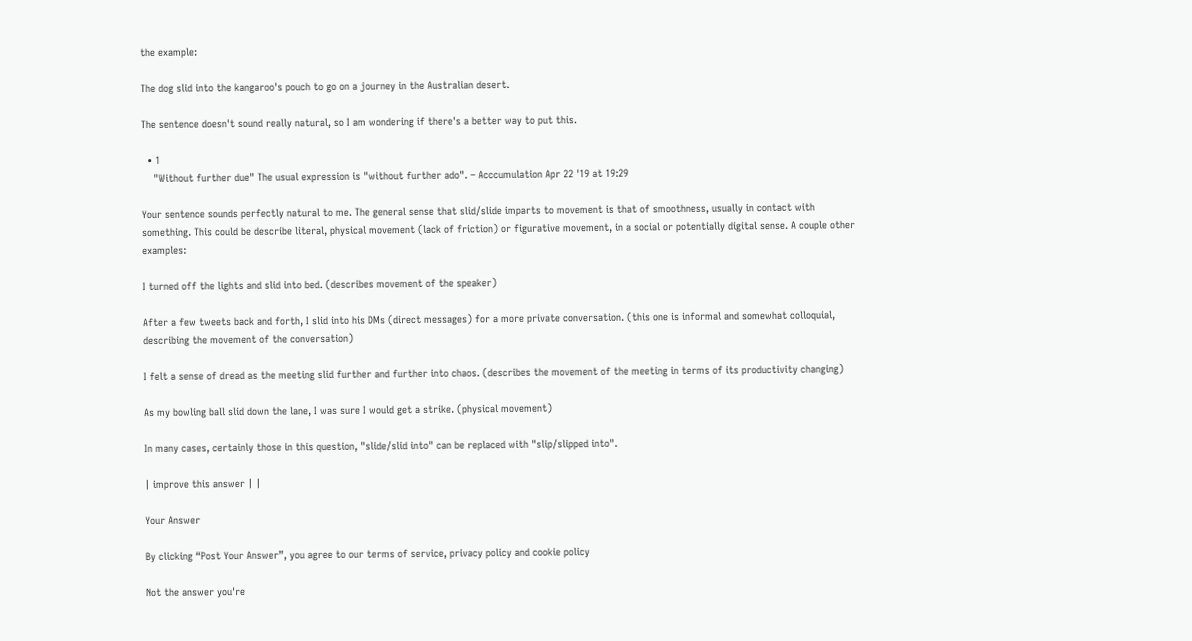the example:

The dog slid into the kangaroo's pouch to go on a journey in the Australian desert.

The sentence doesn't sound really natural, so I am wondering if there's a better way to put this.

  • 1
    "Without further due" The usual expression is "without further ado". – Acccumulation Apr 22 '19 at 19:29

Your sentence sounds perfectly natural to me. The general sense that slid/slide imparts to movement is that of smoothness, usually in contact with something. This could be describe literal, physical movement (lack of friction) or figurative movement, in a social or potentially digital sense. A couple other examples:

I turned off the lights and slid into bed. (describes movement of the speaker)

After a few tweets back and forth, I slid into his DMs (direct messages) for a more private conversation. (this one is informal and somewhat colloquial, describing the movement of the conversation)

I felt a sense of dread as the meeting slid further and further into chaos. (describes the movement of the meeting in terms of its productivity changing)

As my bowling ball slid down the lane, I was sure I would get a strike. (physical movement)

In many cases, certainly those in this question, "slide/slid into" can be replaced with "slip/slipped into".

| improve this answer | |

Your Answer

By clicking “Post Your Answer”, you agree to our terms of service, privacy policy and cookie policy

Not the answer you're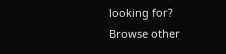looking for? Browse other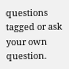questions tagged or ask your own question.